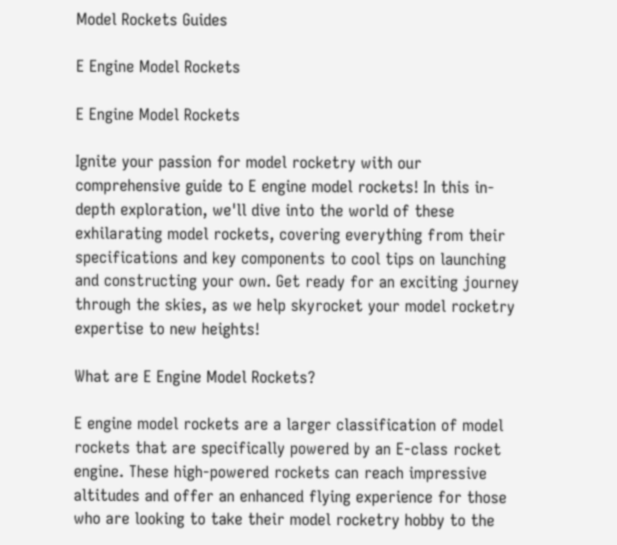Model Rockets Guides

E Engine Model Rockets

E Engine Model Rockets

Ignite your passion for model rocketry with our comprehensive guide to E engine model rockets! In this in-depth exploration, we'll dive into the world of these exhilarating model rockets, covering everything from their specifications and key components to cool tips on launching and constructing your own. Get ready for an exciting journey through the skies, as we help skyrocket your model rocketry expertise to new heights!

What are E Engine Model Rockets?

E engine model rockets are a larger classification of model rockets that are specifically powered by an E-class rocket engine. These high-powered rockets can reach impressive altitudes and offer an enhanced flying experience for those who are looking to take their model rocketry hobby to the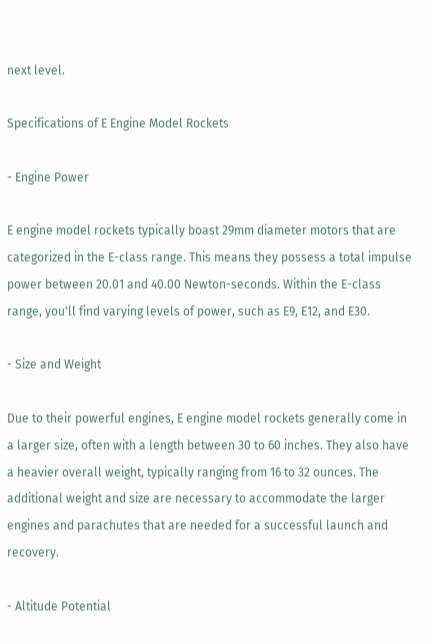next level.

Specifications of E Engine Model Rockets

- Engine Power

E engine model rockets typically boast 29mm diameter motors that are categorized in the E-class range. This means they possess a total impulse power between 20.01 and 40.00 Newton-seconds. Within the E-class range, you'll find varying levels of power, such as E9, E12, and E30.

- Size and Weight

Due to their powerful engines, E engine model rockets generally come in a larger size, often with a length between 30 to 60 inches. They also have a heavier overall weight, typically ranging from 16 to 32 ounces. The additional weight and size are necessary to accommodate the larger engines and parachutes that are needed for a successful launch and recovery.

- Altitude Potential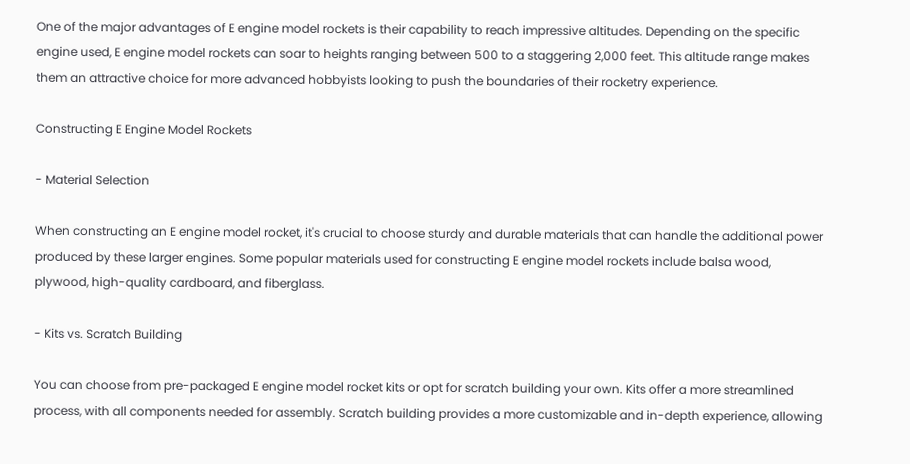One of the major advantages of E engine model rockets is their capability to reach impressive altitudes. Depending on the specific engine used, E engine model rockets can soar to heights ranging between 500 to a staggering 2,000 feet. This altitude range makes them an attractive choice for more advanced hobbyists looking to push the boundaries of their rocketry experience.

Constructing E Engine Model Rockets

- Material Selection

When constructing an E engine model rocket, it's crucial to choose sturdy and durable materials that can handle the additional power produced by these larger engines. Some popular materials used for constructing E engine model rockets include balsa wood, plywood, high-quality cardboard, and fiberglass.

- Kits vs. Scratch Building

You can choose from pre-packaged E engine model rocket kits or opt for scratch building your own. Kits offer a more streamlined process, with all components needed for assembly. Scratch building provides a more customizable and in-depth experience, allowing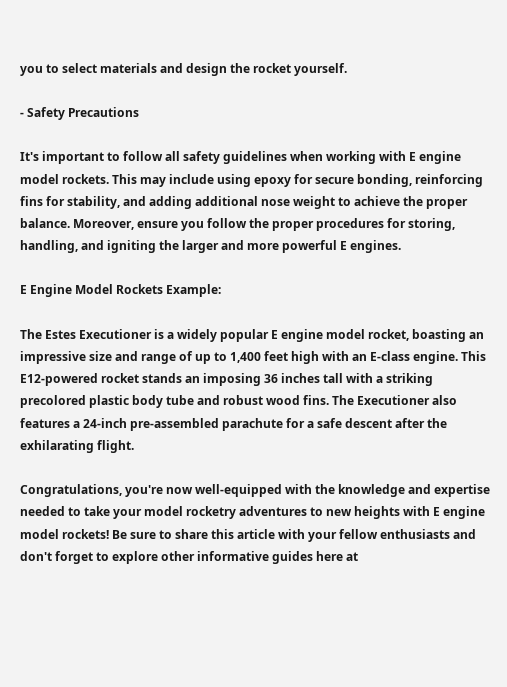you to select materials and design the rocket yourself.

- Safety Precautions

It's important to follow all safety guidelines when working with E engine model rockets. This may include using epoxy for secure bonding, reinforcing fins for stability, and adding additional nose weight to achieve the proper balance. Moreover, ensure you follow the proper procedures for storing, handling, and igniting the larger and more powerful E engines.

E Engine Model Rockets Example:

The Estes Executioner is a widely popular E engine model rocket, boasting an impressive size and range of up to 1,400 feet high with an E-class engine. This E12-powered rocket stands an imposing 36 inches tall with a striking precolored plastic body tube and robust wood fins. The Executioner also features a 24-inch pre-assembled parachute for a safe descent after the exhilarating flight.

Congratulations, you're now well-equipped with the knowledge and expertise needed to take your model rocketry adventures to new heights with E engine model rockets! Be sure to share this article with your fellow enthusiasts and don't forget to explore other informative guides here at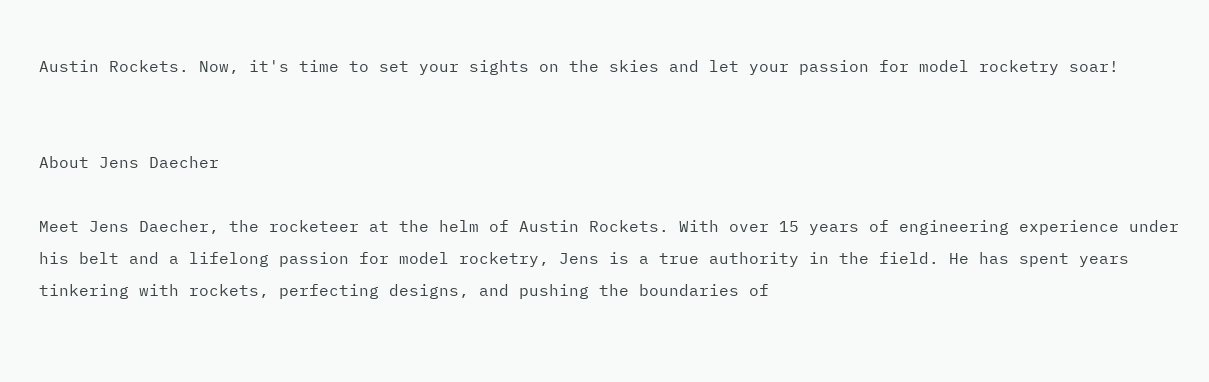Austin Rockets. Now, it's time to set your sights on the skies and let your passion for model rocketry soar!


About Jens Daecher

Meet Jens Daecher, the rocketeer at the helm of Austin Rockets. With over 15 years of engineering experience under his belt and a lifelong passion for model rocketry, Jens is a true authority in the field. He has spent years tinkering with rockets, perfecting designs, and pushing the boundaries of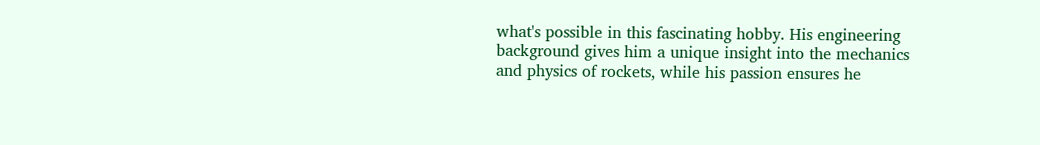what's possible in this fascinating hobby. His engineering background gives him a unique insight into the mechanics and physics of rockets, while his passion ensures he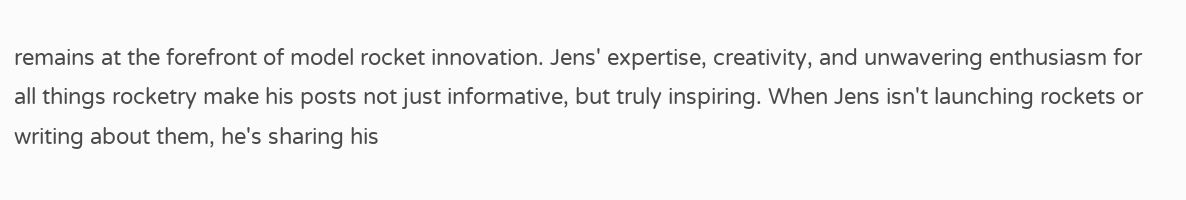remains at the forefront of model rocket innovation. Jens' expertise, creativity, and unwavering enthusiasm for all things rocketry make his posts not just informative, but truly inspiring. When Jens isn't launching rockets or writing about them, he's sharing his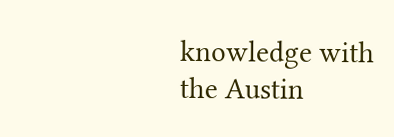knowledge with the Austin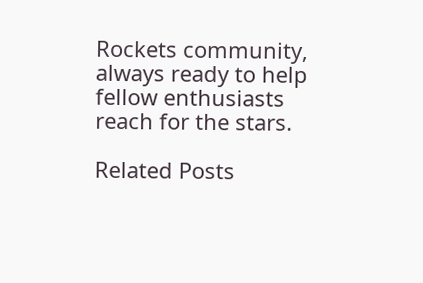Rockets community, always ready to help fellow enthusiasts reach for the stars.

Related Posts